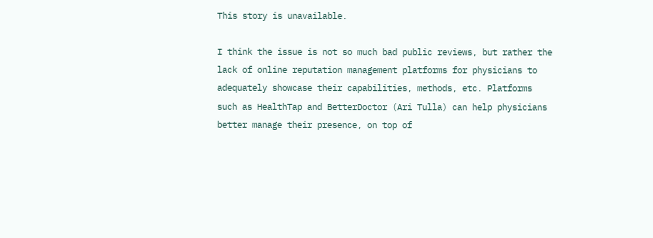This story is unavailable.

I think the issue is not so much bad public reviews, but rather the lack of online reputation management platforms for physicians to adequately showcase their capabilities, methods, etc. Platforms such as HealthTap and BetterDoctor (Ari Tulla) can help physicians better manage their presence, on top of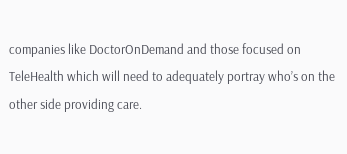companies like DoctorOnDemand and those focused on TeleHealth which will need to adequately portray who’s on the other side providing care.